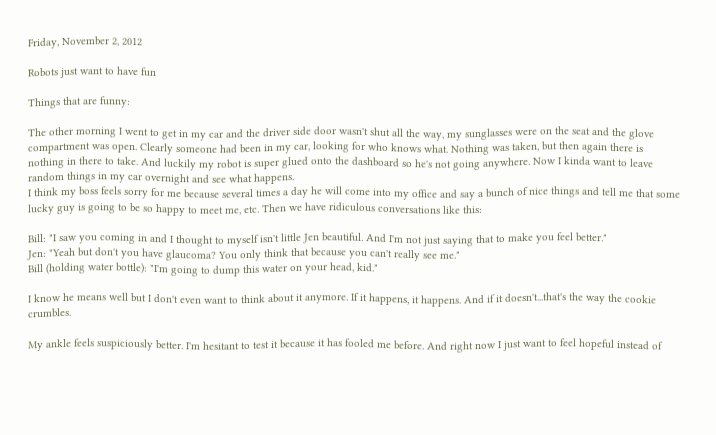Friday, November 2, 2012

Robots just want to have fun

Things that are funny:

The other morning I went to get in my car and the driver side door wasn't shut all the way, my sunglasses were on the seat and the glove compartment was open. Clearly someone had been in my car, looking for who knows what. Nothing was taken, but then again there is nothing in there to take. And luckily my robot is super glued onto the dashboard so he's not going anywhere. Now I kinda want to leave random things in my car overnight and see what happens.
I think my boss feels sorry for me because several times a day he will come into my office and say a bunch of nice things and tell me that some lucky guy is going to be so happy to meet me, etc. Then we have ridiculous conversations like this:

Bill: "I saw you coming in and I thought to myself isn't little Jen beautiful. And I'm not just saying that to make you feel better."
Jen: "Yeah but don't you have glaucoma? You only think that because you can't really see me."
Bill (holding water bottle): "I'm going to dump this water on your head, kid."

I know he means well but I don't even want to think about it anymore. If it happens, it happens. And if it doesn't...that's the way the cookie crumbles.

My ankle feels suspiciously better. I'm hesitant to test it because it has fooled me before. And right now I just want to feel hopeful instead of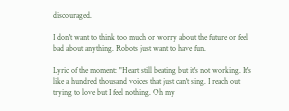discouraged.

I don't want to think too much or worry about the future or feel bad about anything. Robots just want to have fun.

Lyric of the moment: "Heart still beating but it's not working. It's like a hundred thousand voices that just can't sing. I reach out trying to love but I feel nothing. Oh my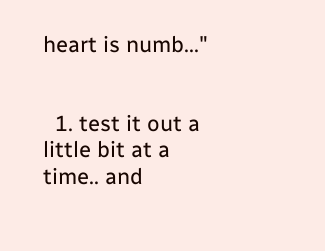heart is numb..."


  1. test it out a little bit at a time.. and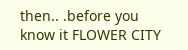then.. .before you know it FLOWER CITY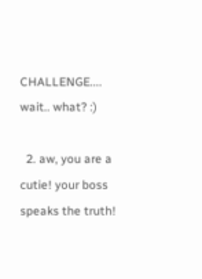CHALLENGE.... wait.. what? :)

  2. aw, you are a cutie! your boss speaks the truth!